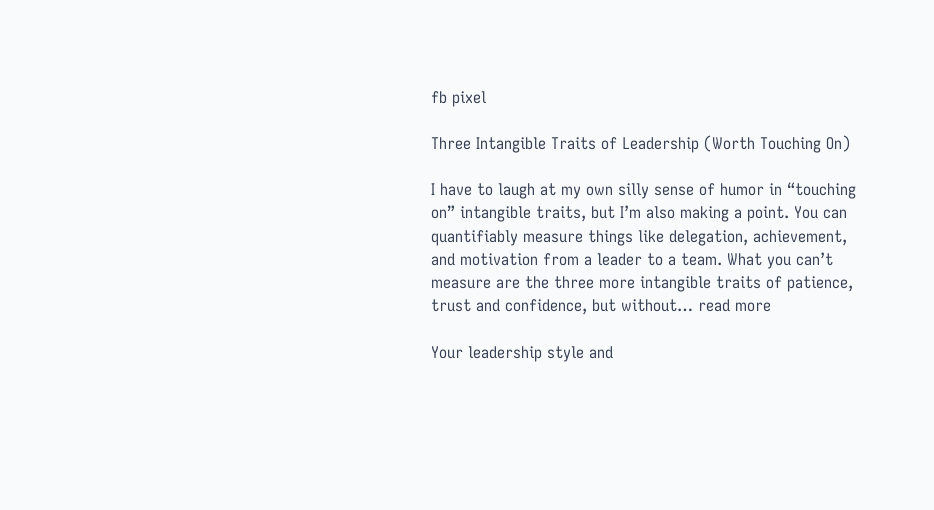fb pixel

Three Intangible Traits of Leadership (Worth Touching On)

I have to laugh at my own silly sense of humor in “touching on” intangible traits, but I’m also making a point. You can quantifiably measure things like delegation, achievement, and motivation from a leader to a team. What you can’t measure are the three more intangible traits of patience, trust and confidence, but without… read more

Your leadership style and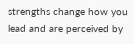strengths change how you lead and are perceived by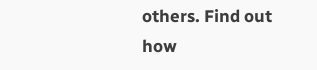others. Find out how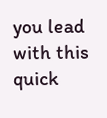you lead with this quick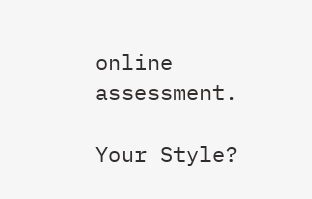online assessment.

Your Style?